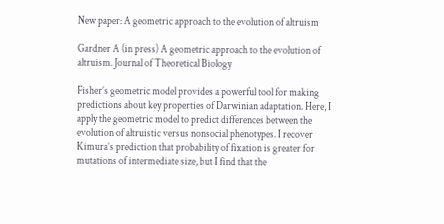New paper: A geometric approach to the evolution of altruism

Gardner A (in press) A geometric approach to the evolution of altruism. Journal of Theoretical Biology

Fisher’s geometric model provides a powerful tool for making predictions about key properties of Darwinian adaptation. Here, I apply the geometric model to predict differences between the evolution of altruistic versus nonsocial phenotypes. I recover Kimura’s prediction that probability of fixation is greater for mutations of intermediate size, but I find that the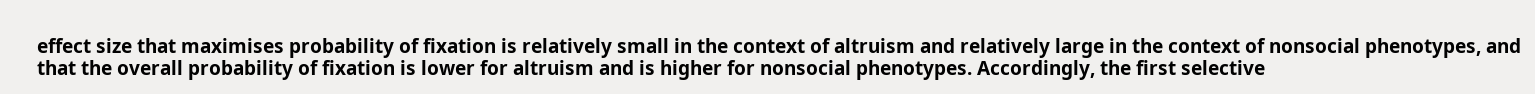effect size that maximises probability of fixation is relatively small in the context of altruism and relatively large in the context of nonsocial phenotypes, and that the overall probability of fixation is lower for altruism and is higher for nonsocial phenotypes. Accordingly, the first selective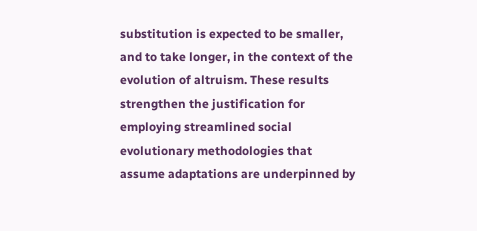substitution is expected to be smaller, and to take longer, in the context of the evolution of altruism. These results strengthen the justification for employing streamlined social evolutionary methodologies that assume adaptations are underpinned by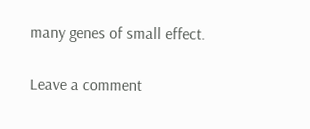many genes of small effect.

Leave a comment